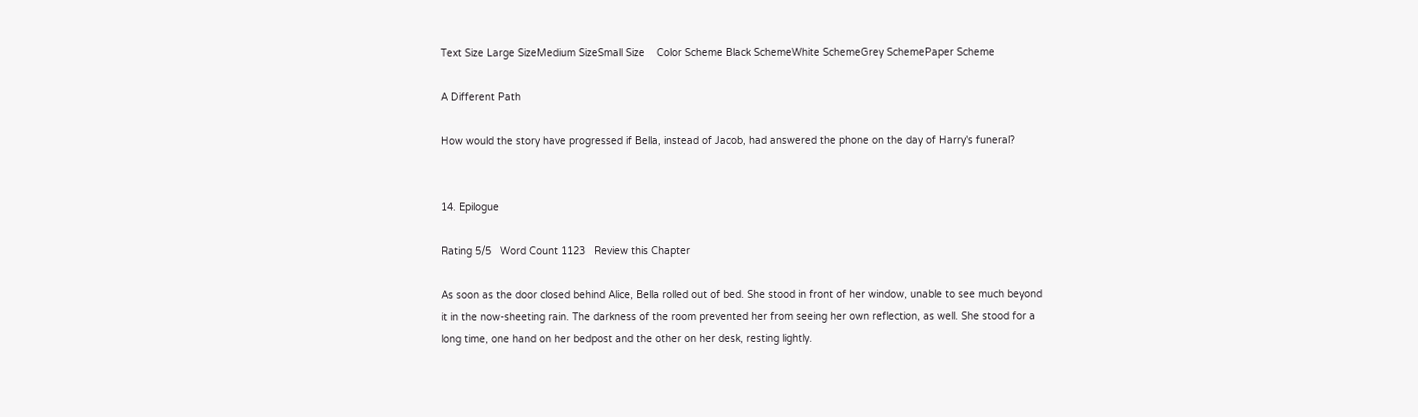Text Size Large SizeMedium SizeSmall Size    Color Scheme Black SchemeWhite SchemeGrey SchemePaper Scheme

A Different Path

How would the story have progressed if Bella, instead of Jacob, had answered the phone on the day of Harry's funeral?


14. Epilogue

Rating 5/5   Word Count 1123   Review this Chapter

As soon as the door closed behind Alice, Bella rolled out of bed. She stood in front of her window, unable to see much beyond it in the now-sheeting rain. The darkness of the room prevented her from seeing her own reflection, as well. She stood for a long time, one hand on her bedpost and the other on her desk, resting lightly.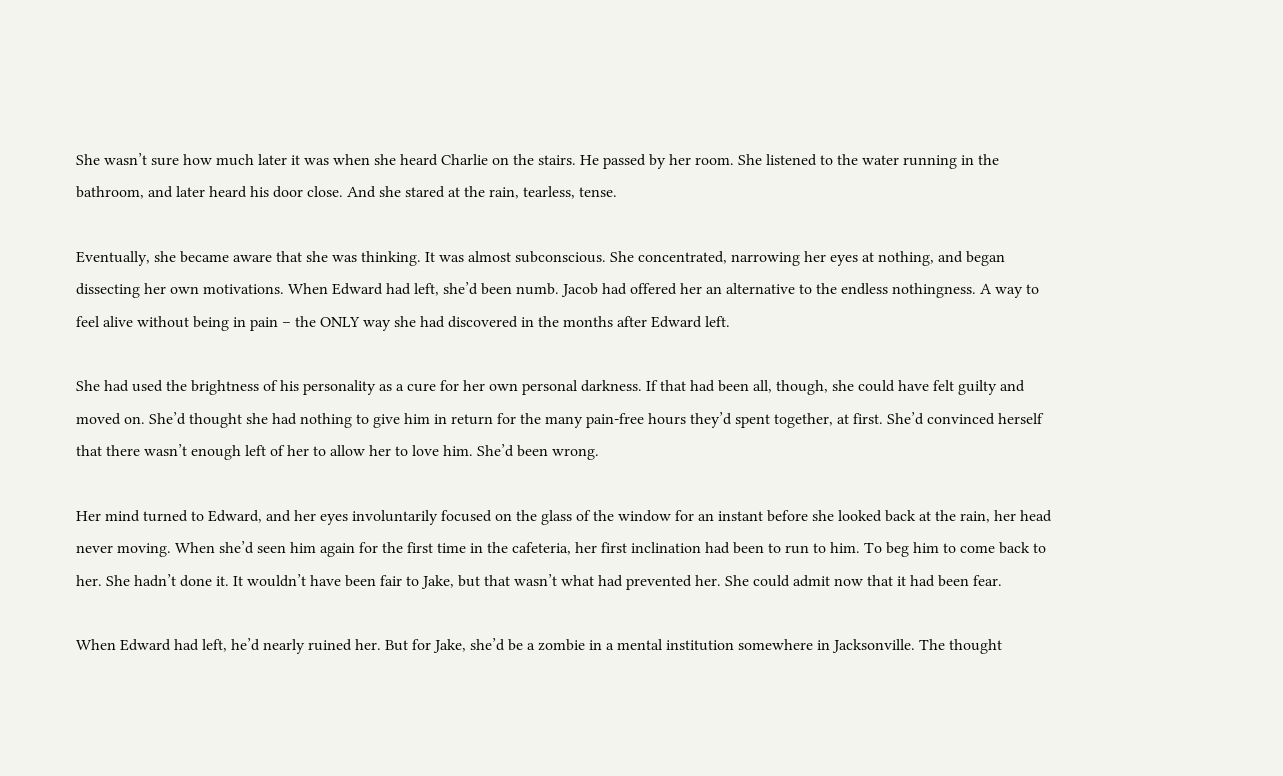She wasn’t sure how much later it was when she heard Charlie on the stairs. He passed by her room. She listened to the water running in the bathroom, and later heard his door close. And she stared at the rain, tearless, tense.

Eventually, she became aware that she was thinking. It was almost subconscious. She concentrated, narrowing her eyes at nothing, and began dissecting her own motivations. When Edward had left, she’d been numb. Jacob had offered her an alternative to the endless nothingness. A way to feel alive without being in pain – the ONLY way she had discovered in the months after Edward left.

She had used the brightness of his personality as a cure for her own personal darkness. If that had been all, though, she could have felt guilty and moved on. She’d thought she had nothing to give him in return for the many pain-free hours they’d spent together, at first. She’d convinced herself that there wasn’t enough left of her to allow her to love him. She’d been wrong.

Her mind turned to Edward, and her eyes involuntarily focused on the glass of the window for an instant before she looked back at the rain, her head never moving. When she’d seen him again for the first time in the cafeteria, her first inclination had been to run to him. To beg him to come back to her. She hadn’t done it. It wouldn’t have been fair to Jake, but that wasn’t what had prevented her. She could admit now that it had been fear.

When Edward had left, he’d nearly ruined her. But for Jake, she’d be a zombie in a mental institution somewhere in Jacksonville. The thought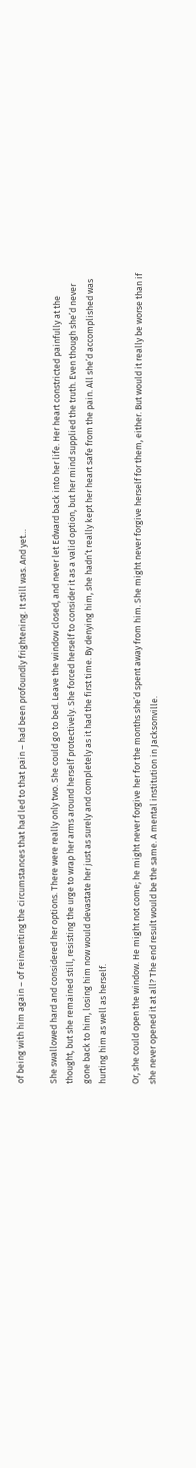of being with him again – of reinventing the circumstances that had led to that pain – had been profoundly frightening. It still was. And yet…

She swallowed hard and considered her options. There were really only two. She could go to bed. Leave the window closed, and never let Edward back into her life. Her heart constricted painfully at the thought, but she remained still, resisting the urge to wrap her arms around herself protectively. She forced herself to consider it as a valid option, but her mind supplied the truth. Even though she’d never gone back to him, losing him now would devastate her just as surely and completely as it had the first time. By denying him, she hadn’t really kept her heart safe from the pain. All she’d accomplished was hurting him as well as herself.

Or, she could open the window. He might not come; he might never forgive her for the months she’d spent away from him. She might never forgive herself for them, either. But would it really be worse than if she never opened it at all? The end result would be the same. A mental institution in Jacksonville.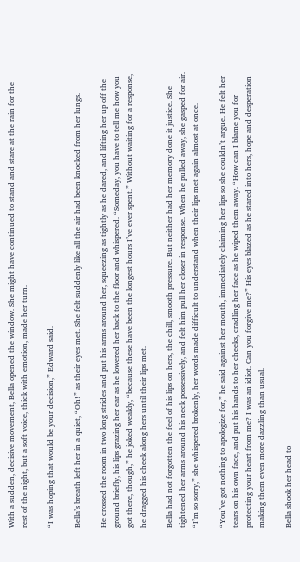With a sudden, decisive movement, Bella opened the window. She might have continued to stand and stare at the rain for the rest of the night, but a soft voice, thick with emotion, made her turn.

“I was hoping that would be your decision,” Edward said.

Bella’s breath left her in a quiet, “Oh!” as their eyes met. She felt suddenly like all the air had been knocked from her lungs.

He crossed the room in two long strides and put his arms around her, squeezing as tightly as he dared, and lifting her up off the ground briefly, his lips grazing her ear as he lowered her back to the floor and whispered. “Someday, you have to tell me how you got there, though,” he joked weakly, “because these have been the longest hours I’ve ever spent.” Without waiting for a response, he dragged his cheek along hers until their lips met.

Bella had not forgotten the feel of his lips on hers, the chill, smooth pressure. But neither had her memory done it justice. She tightened her arms around his neck possessively, and felt him pull her closer in response. When he pulled away, she gasped for air. “I’m so sorry,” she whispered brokenly, her words made difficult to understand when their lips met again almost at once.

“You’ve got nothing to apologize for,” he said against her mouth, immediately claiming her lips so she couldn’t argue. He felt her tears on his own face, and put his hands to her cheeks, cradling her face as he wiped them away. “How can I blame you for protecting your heart from me? I was an idiot. Can you forgive me?” His eyes blazed as he stared into hers, hope and desperation making them even more dazzling than usual.

Bella shook her head to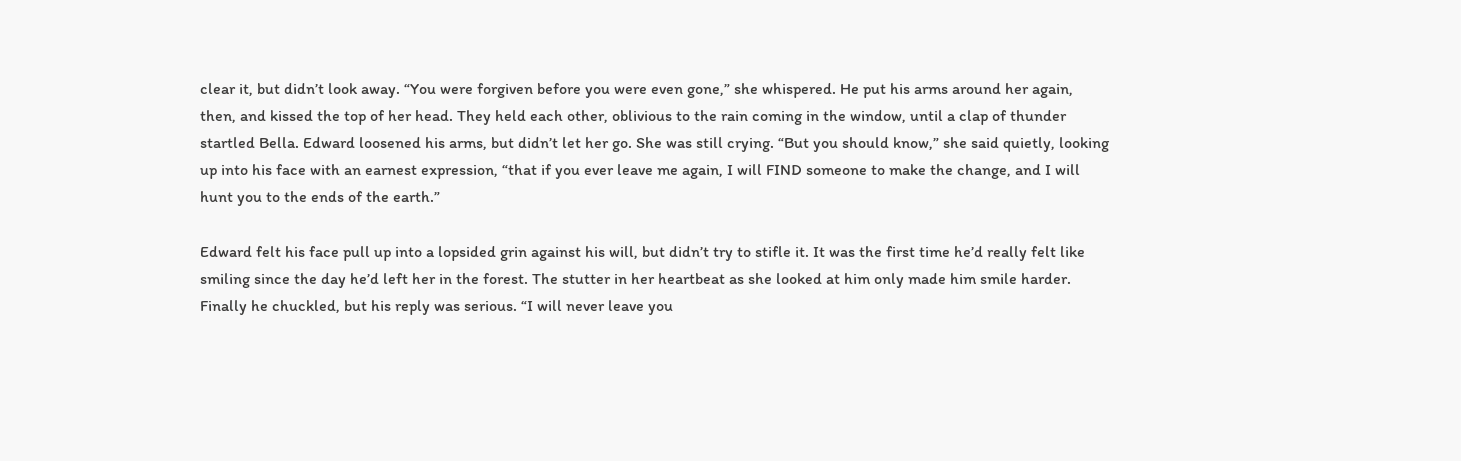clear it, but didn’t look away. “You were forgiven before you were even gone,” she whispered. He put his arms around her again, then, and kissed the top of her head. They held each other, oblivious to the rain coming in the window, until a clap of thunder startled Bella. Edward loosened his arms, but didn’t let her go. She was still crying. “But you should know,” she said quietly, looking up into his face with an earnest expression, “that if you ever leave me again, I will FIND someone to make the change, and I will hunt you to the ends of the earth.”

Edward felt his face pull up into a lopsided grin against his will, but didn’t try to stifle it. It was the first time he’d really felt like smiling since the day he’d left her in the forest. The stutter in her heartbeat as she looked at him only made him smile harder. Finally he chuckled, but his reply was serious. “I will never leave you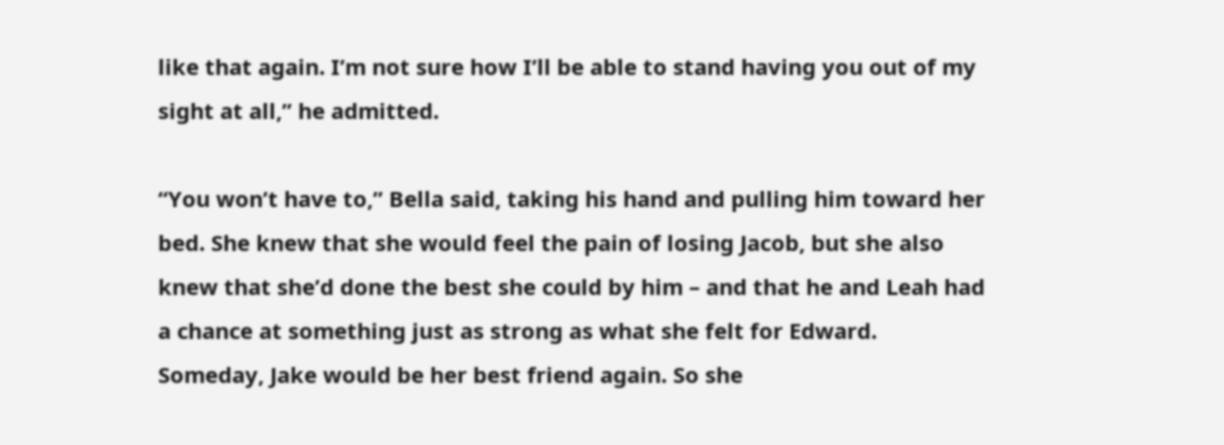like that again. I’m not sure how I’ll be able to stand having you out of my sight at all,” he admitted.

“You won’t have to,” Bella said, taking his hand and pulling him toward her bed. She knew that she would feel the pain of losing Jacob, but she also knew that she’d done the best she could by him – and that he and Leah had a chance at something just as strong as what she felt for Edward. Someday, Jake would be her best friend again. So she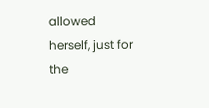allowed herself, just for the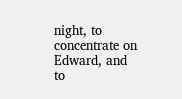night, to concentrate on Edward, and to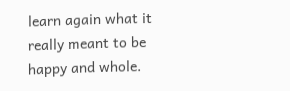learn again what it really meant to be happy and whole.